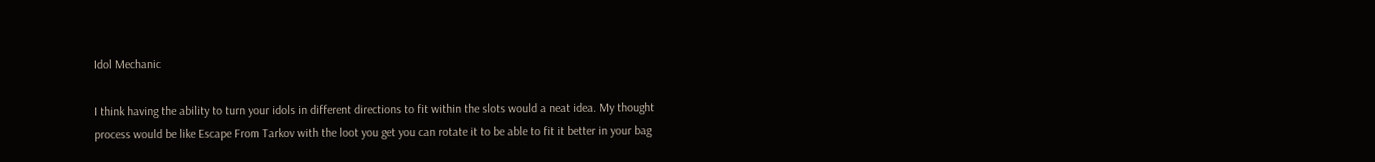Idol Mechanic

I think having the ability to turn your idols in different directions to fit within the slots would a neat idea. My thought process would be like Escape From Tarkov with the loot you get you can rotate it to be able to fit it better in your bag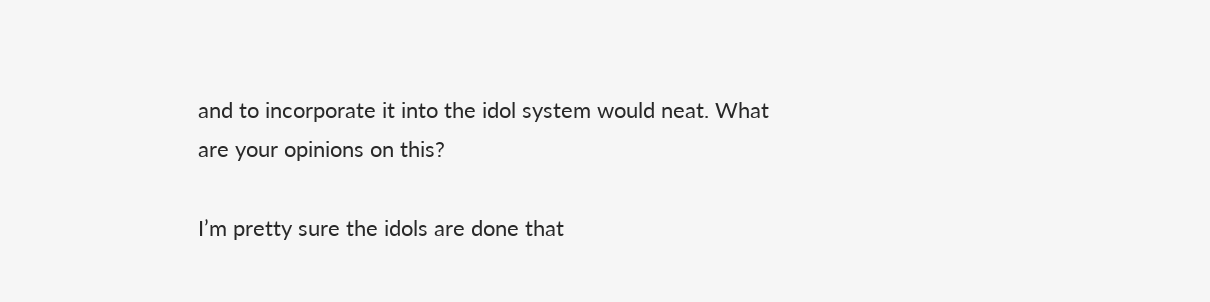and to incorporate it into the idol system would neat. What are your opinions on this?

I’m pretty sure the idols are done that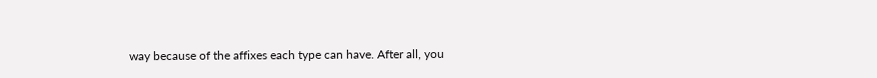way because of the affixes each type can have. After all, you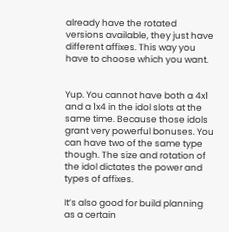already have the rotated versions available, they just have different affixes. This way you have to choose which you want.


Yup. You cannot have both a 4x1 and a 1x4 in the idol slots at the same time. Because those idols grant very powerful bonuses. You can have two of the same type though. The size and rotation of the idol dictates the power and types of affixes.

It’s also good for build planning as a certain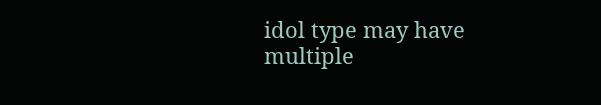idol type may have multiple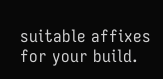suitable affixes for your build.